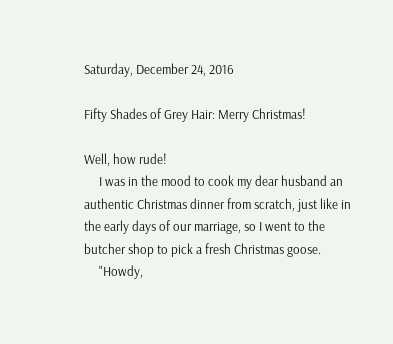Saturday, December 24, 2016

Fifty Shades of Grey Hair: Merry Christmas!

Well, how rude!
     I was in the mood to cook my dear husband an authentic Christmas dinner from scratch, just like in the early days of our marriage, so I went to the butcher shop to pick a fresh Christmas goose.
     "Howdy,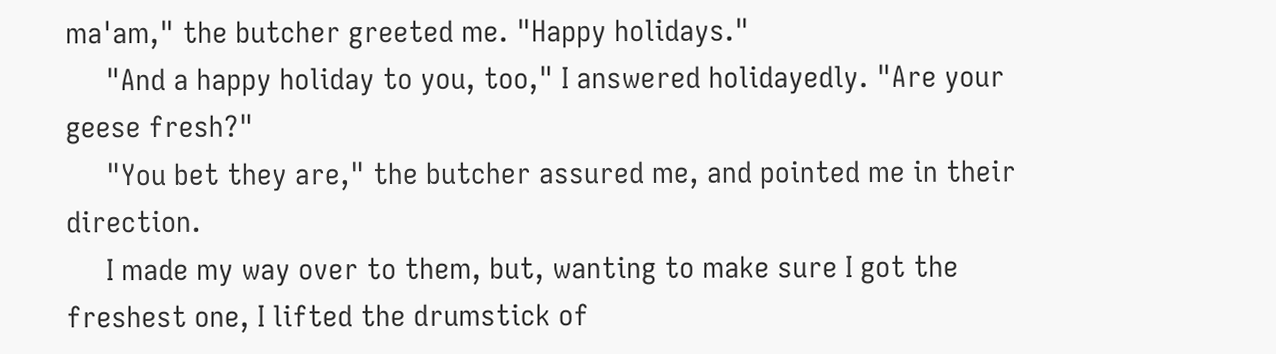ma'am," the butcher greeted me. "Happy holidays."
     "And a happy holiday to you, too," I answered holidayedly. "Are your geese fresh?"
     "You bet they are," the butcher assured me, and pointed me in their direction.
     I made my way over to them, but, wanting to make sure I got the freshest one, I lifted the drumstick of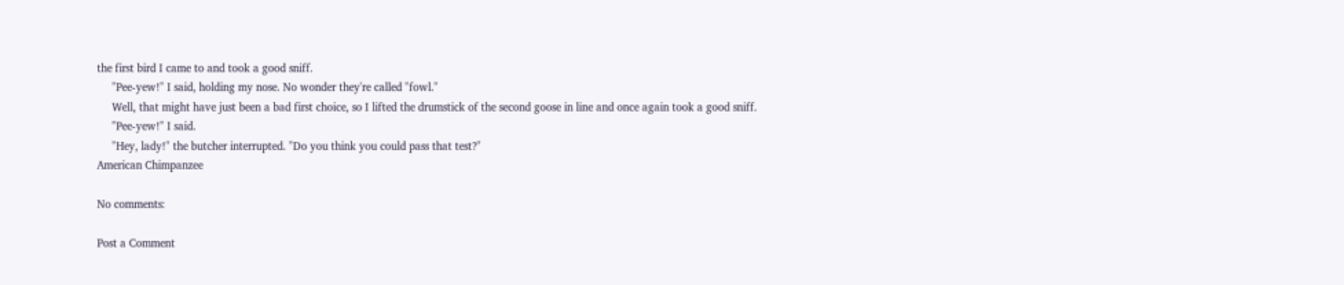the first bird I came to and took a good sniff.
     "Pee-yew!" I said, holding my nose. No wonder they're called "fowl."
     Well, that might have just been a bad first choice, so I lifted the drumstick of the second goose in line and once again took a good sniff.
     "Pee-yew!" I said.
     "Hey, lady!" the butcher interrupted. "Do you think you could pass that test?"
American Chimpanzee

No comments:

Post a Comment